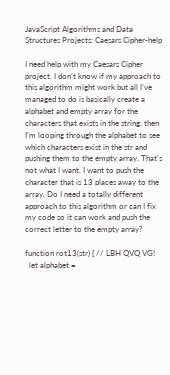JavaScript Algorithms and Data Structures Projects: Caesars Cipher-help

I need help with my Caesars Cipher project. I don’t know if my approach to this algorithm might work but all I’ve managed to do is basically create a alphabet and empty array for the characters that exists in the string, then I’m looping through the alphabet to see which characters exist in the str and pushing them to the empty array. That’s not what I want. I want to push the character that is 13 places away to the array. Do I need a totally different approach to this algorithm or can I fix my code so it can work and push the correct letter to the empty array?

function rot13(str) { // LBH QVQ VG!
  let alphabet =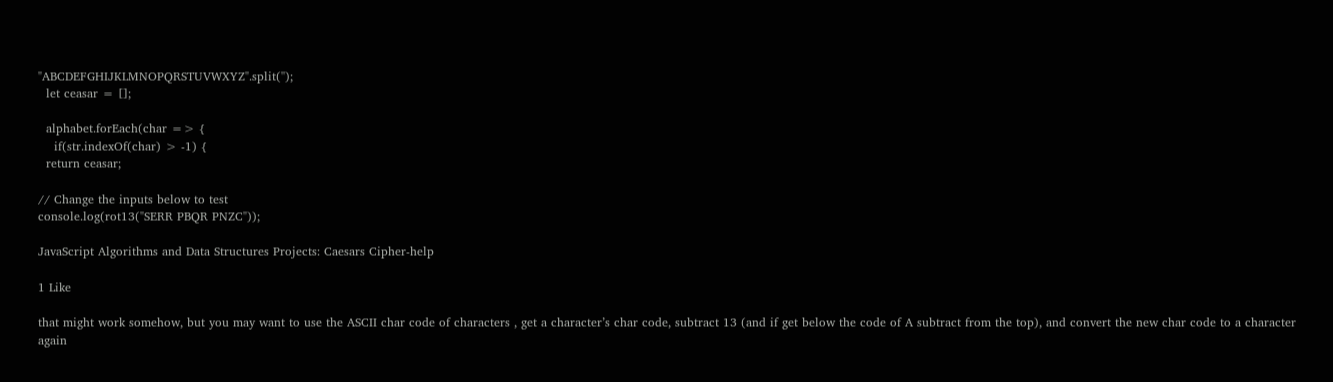"ABCDEFGHIJKLMNOPQRSTUVWXYZ".split('');
  let ceasar = [];

  alphabet.forEach(char => {
    if(str.indexOf(char) > -1) {
  return ceasar;

// Change the inputs below to test
console.log(rot13("SERR PBQR PNZC"));

JavaScript Algorithms and Data Structures Projects: Caesars Cipher-help

1 Like

that might work somehow, but you may want to use the ASCII char code of characters , get a character’s char code, subtract 13 (and if get below the code of A subtract from the top), and convert the new char code to a character again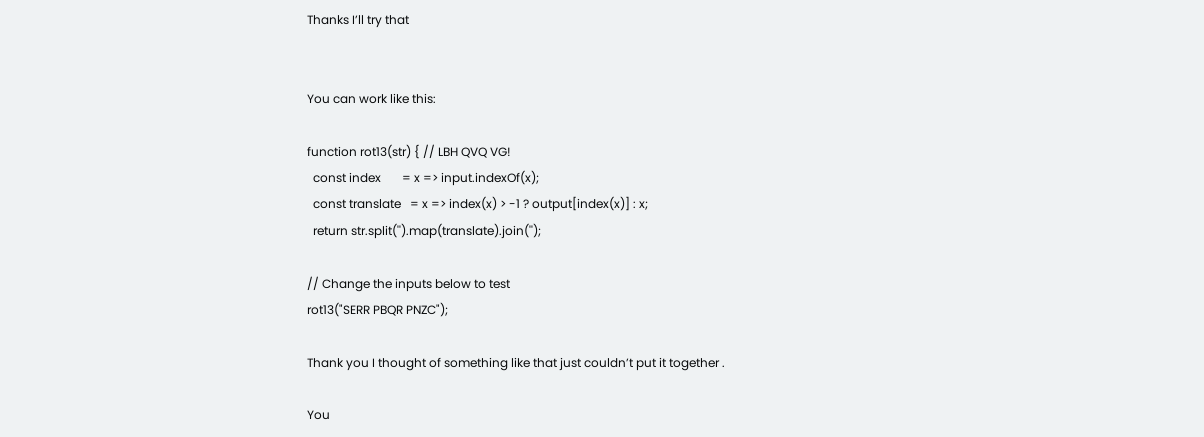Thanks I’ll try that


You can work like this:

function rot13(str) { // LBH QVQ VG!
  const index       = x => input.indexOf(x);
  const translate   = x => index(x) > -1 ? output[index(x)] : x;
  return str.split('').map(translate).join('');

// Change the inputs below to test
rot13("SERR PBQR PNZC");

Thank you I thought of something like that just couldn’t put it together .

You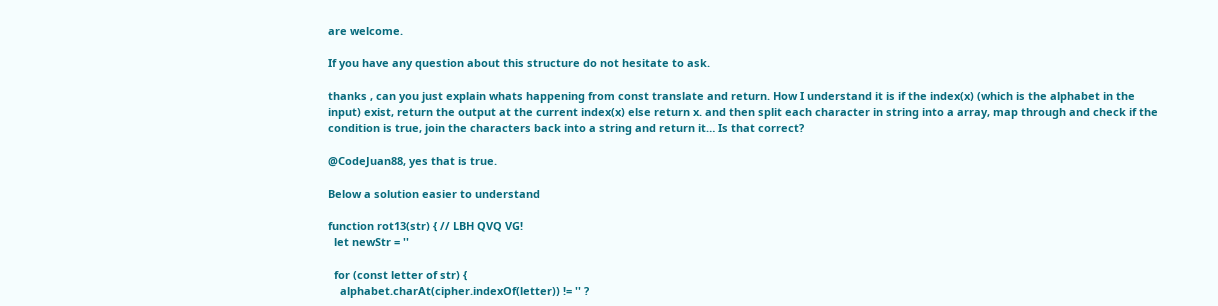are welcome.

If you have any question about this structure do not hesitate to ask.

thanks , can you just explain whats happening from const translate and return. How I understand it is if the index(x) (which is the alphabet in the input) exist, return the output at the current index(x) else return x. and then split each character in string into a array, map through and check if the condition is true, join the characters back into a string and return it… Is that correct?

@CodeJuan88, yes that is true.

Below a solution easier to understand

function rot13(str) { // LBH QVQ VG!
  let newStr = ''

  for (const letter of str) {
    alphabet.charAt(cipher.indexOf(letter)) != '' ?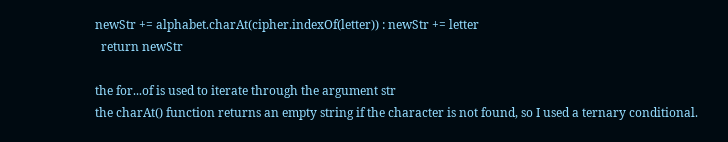newStr += alphabet.charAt(cipher.indexOf(letter)) : newStr += letter
  return newStr

the for...of is used to iterate through the argument str
the charAt() function returns an empty string if the character is not found, so I used a ternary conditional.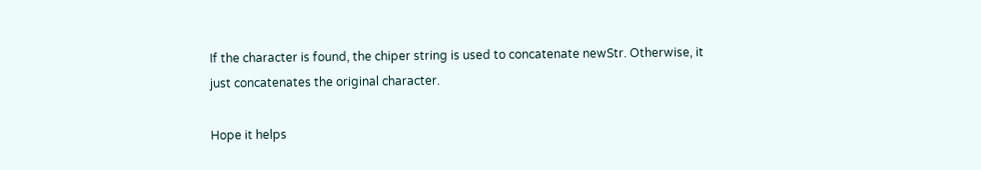If the character is found, the chiper string is used to concatenate newStr. Otherwise, it just concatenates the original character.

Hope it helps